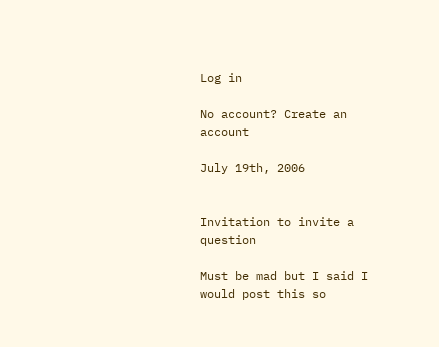Log in

No account? Create an account

July 19th, 2006


Invitation to invite a question

Must be mad but I said I would post this so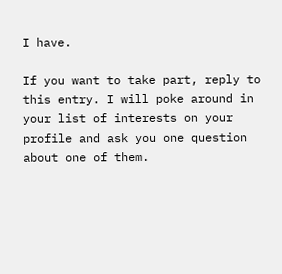I have.

If you want to take part, reply to this entry. I will poke around in your list of interests on your profile and ask you one question about one of them.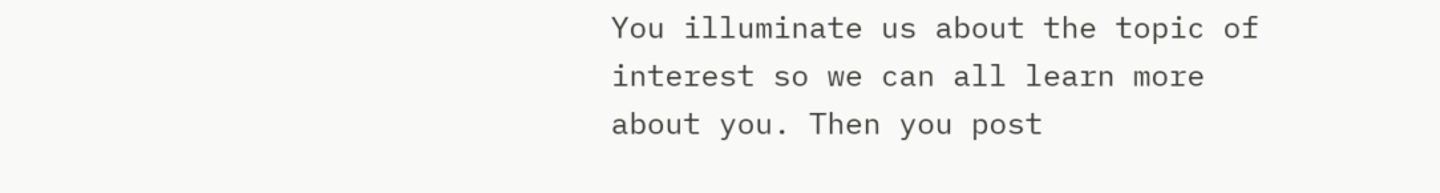You illuminate us about the topic of interest so we can all learn more about you. Then you post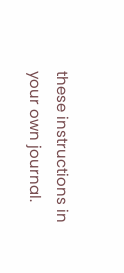these instructions in your own journal.